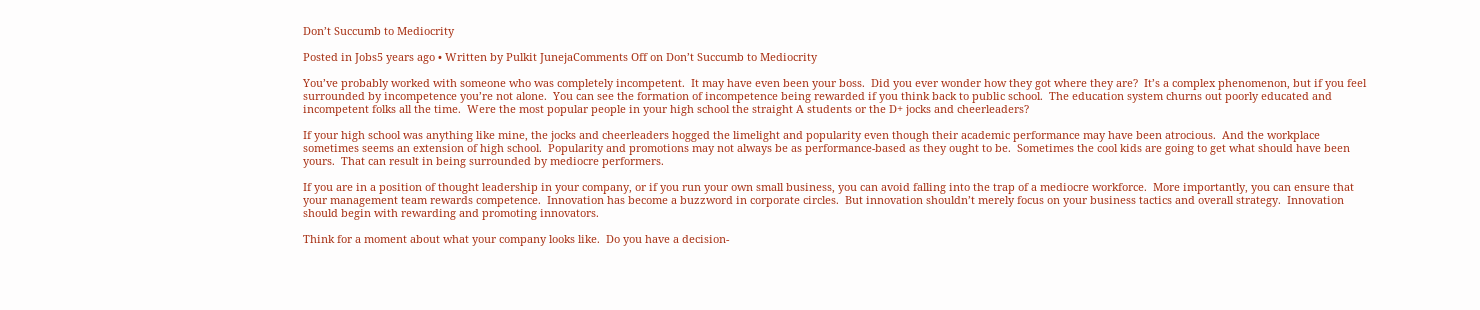Don’t Succumb to Mediocrity

Posted in Jobs5 years ago • Written by Pulkit JunejaComments Off on Don’t Succumb to Mediocrity

You’ve probably worked with someone who was completely incompetent.  It may have even been your boss.  Did you ever wonder how they got where they are?  It’s a complex phenomenon, but if you feel surrounded by incompetence you’re not alone.  You can see the formation of incompetence being rewarded if you think back to public school.  The education system churns out poorly educated and incompetent folks all the time.  Were the most popular people in your high school the straight A students or the D+ jocks and cheerleaders?

If your high school was anything like mine, the jocks and cheerleaders hogged the limelight and popularity even though their academic performance may have been atrocious.  And the workplace sometimes seems an extension of high school.  Popularity and promotions may not always be as performance-based as they ought to be.  Sometimes the cool kids are going to get what should have been yours.  That can result in being surrounded by mediocre performers.

If you are in a position of thought leadership in your company, or if you run your own small business, you can avoid falling into the trap of a mediocre workforce.  More importantly, you can ensure that your management team rewards competence.  Innovation has become a buzzword in corporate circles.  But innovation shouldn’t merely focus on your business tactics and overall strategy.  Innovation should begin with rewarding and promoting innovators.

Think for a moment about what your company looks like.  Do you have a decision-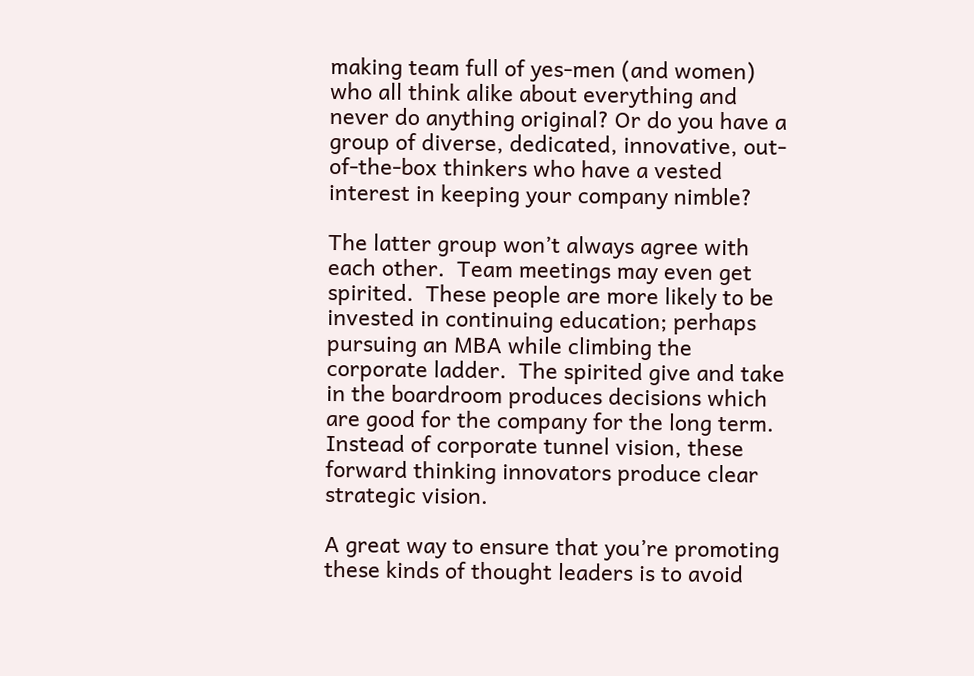making team full of yes-men (and women) who all think alike about everything and never do anything original? Or do you have a group of diverse, dedicated, innovative, out-of-the-box thinkers who have a vested interest in keeping your company nimble?

The latter group won’t always agree with each other.  Team meetings may even get spirited.  These people are more likely to be invested in continuing education; perhaps pursuing an MBA while climbing the corporate ladder.  The spirited give and take in the boardroom produces decisions which are good for the company for the long term.  Instead of corporate tunnel vision, these forward thinking innovators produce clear strategic vision.

A great way to ensure that you’re promoting these kinds of thought leaders is to avoid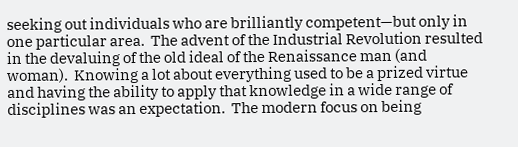seeking out individuals who are brilliantly competent—but only in one particular area.  The advent of the Industrial Revolution resulted in the devaluing of the old ideal of the Renaissance man (and woman).  Knowing a lot about everything used to be a prized virtue and having the ability to apply that knowledge in a wide range of disciplines was an expectation.  The modern focus on being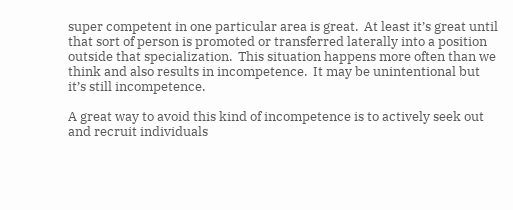super competent in one particular area is great.  At least it’s great until that sort of person is promoted or transferred laterally into a position outside that specialization.  This situation happens more often than we think and also results in incompetence.  It may be unintentional but it’s still incompetence.

A great way to avoid this kind of incompetence is to actively seek out and recruit individuals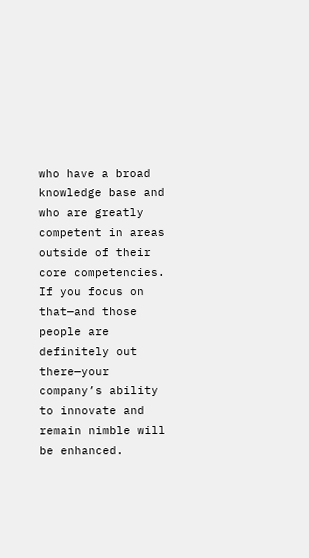who have a broad knowledge base and who are greatly competent in areas outside of their core competencies.  If you focus on that—and those people are definitely out there—your company’s ability to innovate and remain nimble will be enhanced.